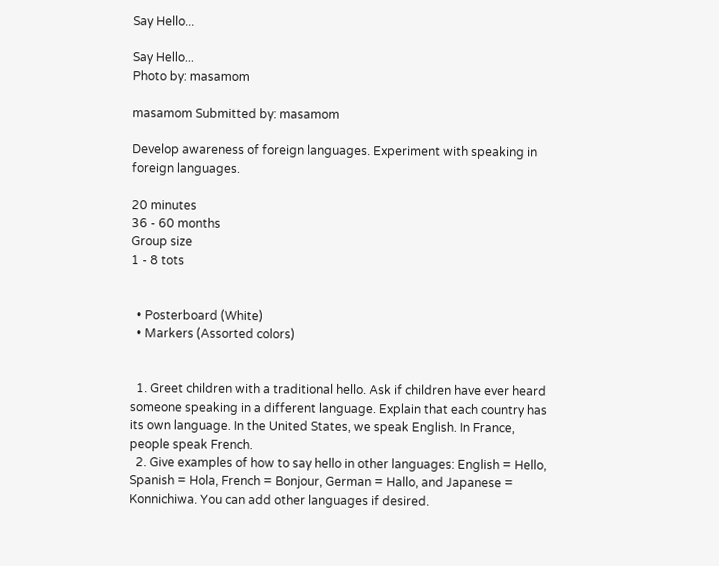Say Hello...

Say Hello...
Photo by: masamom

masamom Submitted by: masamom

Develop awareness of foreign languages. Experiment with speaking in foreign languages.

20 minutes
36 - 60 months
Group size
1 - 8 tots


  • Posterboard (White)
  • Markers (Assorted colors)


  1. Greet children with a traditional hello. Ask if children have ever heard someone speaking in a different language. Explain that each country has its own language. In the United States, we speak English. In France, people speak French.
  2. Give examples of how to say hello in other languages: English = Hello, Spanish = Hola, French = Bonjour, German = Hallo, and Japanese = Konnichiwa. You can add other languages if desired.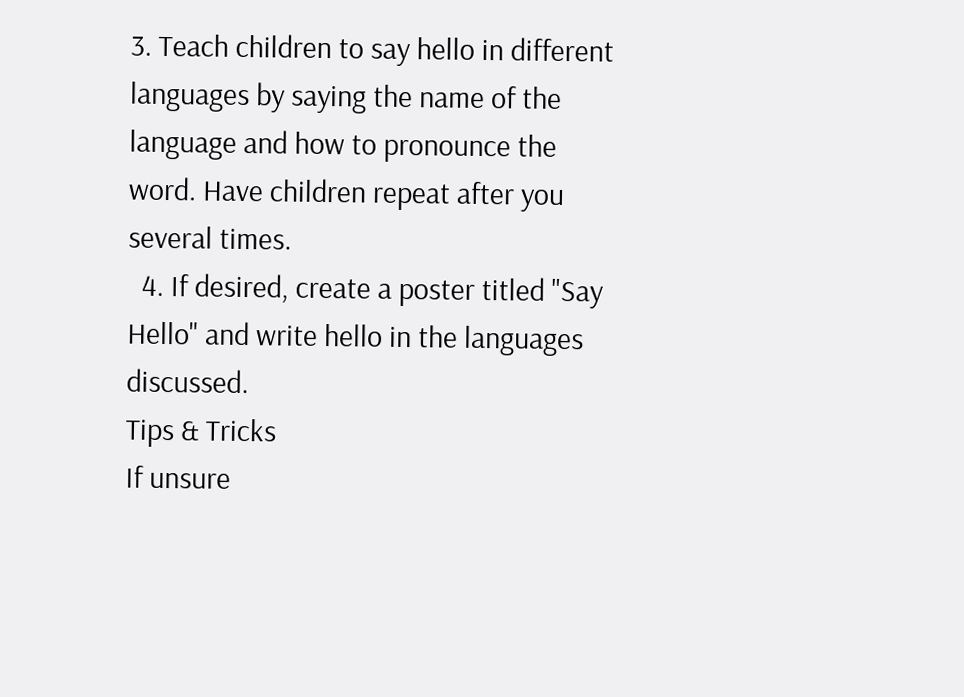3. Teach children to say hello in different languages by saying the name of the language and how to pronounce the word. Have children repeat after you several times.
  4. If desired, create a poster titled "Say Hello" and write hello in the languages discussed.
Tips & Tricks
If unsure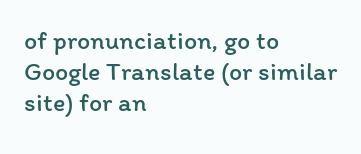of pronunciation, go to Google Translate (or similar site) for an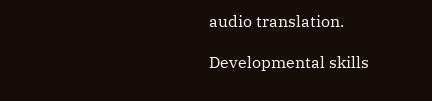audio translation.

Developmental skills